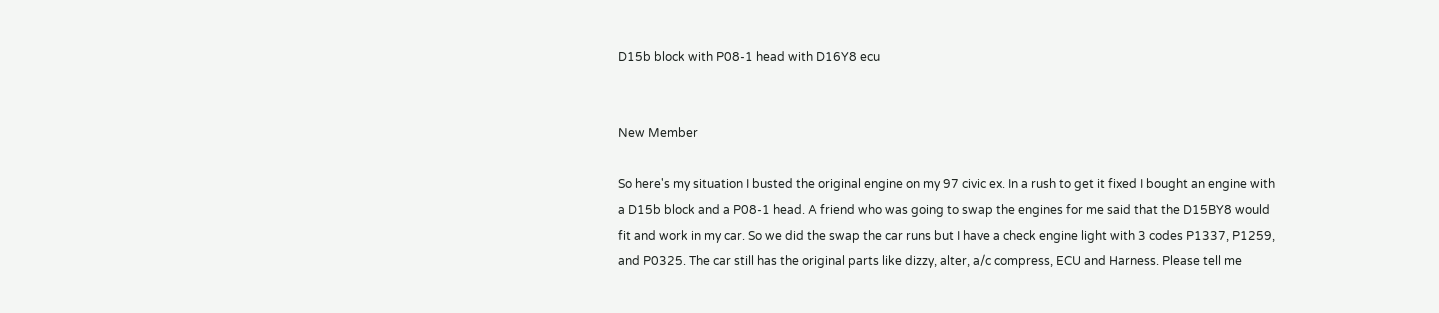D15b block with P08-1 head with D16Y8 ecu


New Member

So here's my situation I busted the original engine on my 97 civic ex. In a rush to get it fixed I bought an engine with a D15b block and a P08-1 head. A friend who was going to swap the engines for me said that the D15BY8 would fit and work in my car. So we did the swap the car runs but I have a check engine light with 3 codes P1337, P1259, and P0325. The car still has the original parts like dizzy, alter, a/c compress, ECU and Harness. Please tell me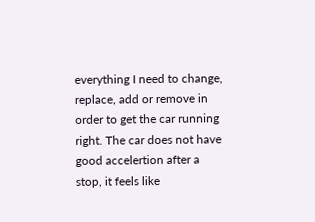everything I need to change, replace, add or remove in order to get the car running right. The car does not have good accelertion after a stop, it feels like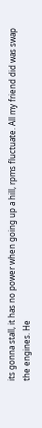its gonna stall, it has no power when going up a hill, rpms fluctuate. All my friend did was swap the engines. He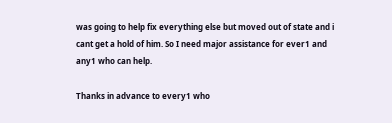was going to help fix everything else but moved out of state and i cant get a hold of him. So I need major assistance for ever1 and any1 who can help.

Thanks in advance to every1 who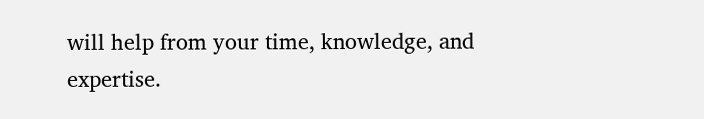will help from your time, knowledge, and expertise.